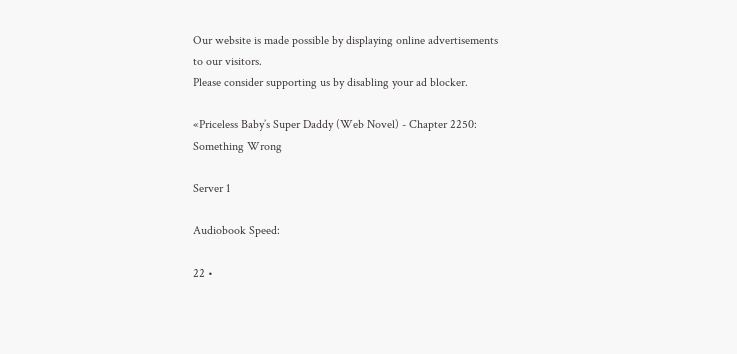Our website is made possible by displaying online advertisements to our visitors.
Please consider supporting us by disabling your ad blocker.

«Priceless Baby’s Super Daddy (Web Novel) - Chapter 2250: Something Wrong

Server 1

Audiobook Speed:

22 •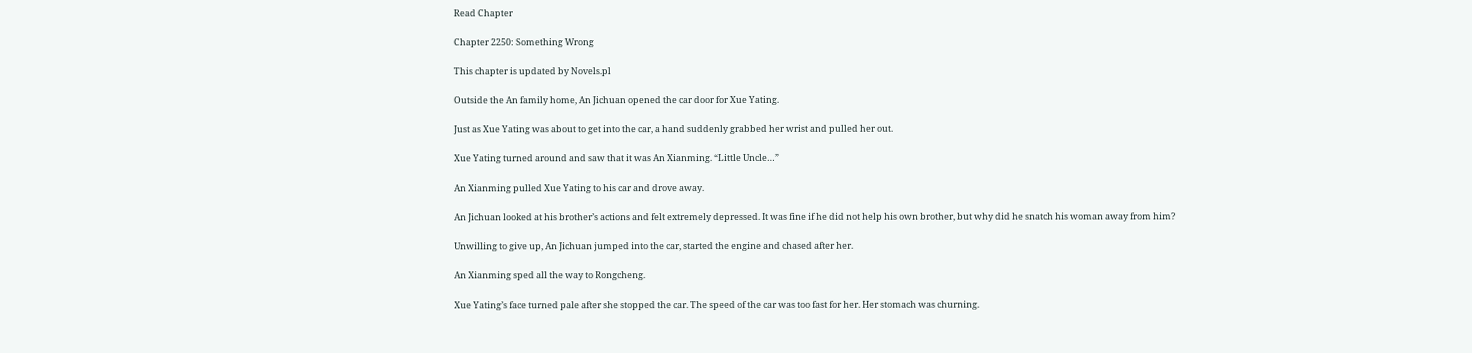Read Chapter

Chapter 2250: Something Wrong

This chapter is updated by Novels.pl

Outside the An family home, An Jichuan opened the car door for Xue Yating.

Just as Xue Yating was about to get into the car, a hand suddenly grabbed her wrist and pulled her out.

Xue Yating turned around and saw that it was An Xianming. “Little Uncle…”

An Xianming pulled Xue Yating to his car and drove away.

An Jichuan looked at his brother’s actions and felt extremely depressed. It was fine if he did not help his own brother, but why did he snatch his woman away from him?

Unwilling to give up, An Jichuan jumped into the car, started the engine and chased after her.

An Xianming sped all the way to Rongcheng.

Xue Yating’s face turned pale after she stopped the car. The speed of the car was too fast for her. Her stomach was churning.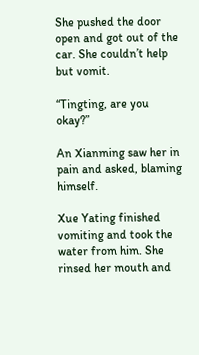She pushed the door open and got out of the car. She couldn’t help but vomit.

“Tingting, are you okay?”

An Xianming saw her in pain and asked, blaming himself.

Xue Yating finished vomiting and took the water from him. She rinsed her mouth and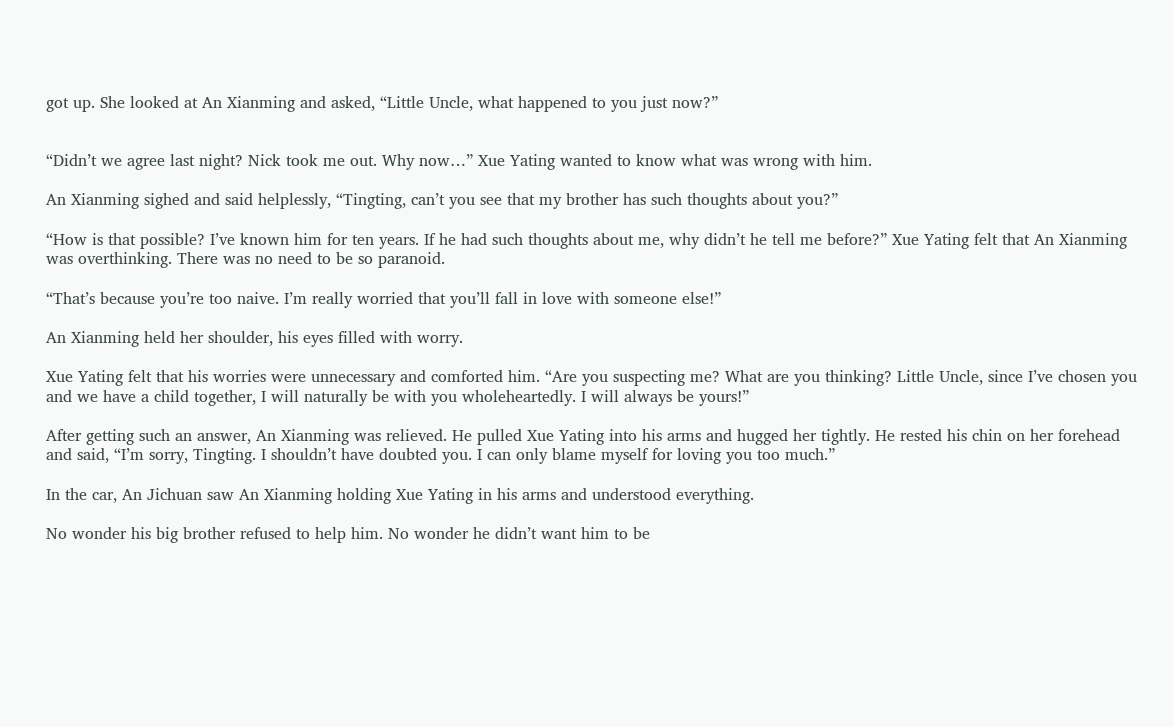got up. She looked at An Xianming and asked, “Little Uncle, what happened to you just now?”


“Didn’t we agree last night? Nick took me out. Why now…” Xue Yating wanted to know what was wrong with him.

An Xianming sighed and said helplessly, “Tingting, can’t you see that my brother has such thoughts about you?”

“How is that possible? I’ve known him for ten years. If he had such thoughts about me, why didn’t he tell me before?” Xue Yating felt that An Xianming was overthinking. There was no need to be so paranoid.

“That’s because you’re too naive. I’m really worried that you’ll fall in love with someone else!”

An Xianming held her shoulder, his eyes filled with worry.

Xue Yating felt that his worries were unnecessary and comforted him. “Are you suspecting me? What are you thinking? Little Uncle, since I’ve chosen you and we have a child together, I will naturally be with you wholeheartedly. I will always be yours!”

After getting such an answer, An Xianming was relieved. He pulled Xue Yating into his arms and hugged her tightly. He rested his chin on her forehead and said, “I’m sorry, Tingting. I shouldn’t have doubted you. I can only blame myself for loving you too much.”

In the car, An Jichuan saw An Xianming holding Xue Yating in his arms and understood everything.

No wonder his big brother refused to help him. No wonder he didn’t want him to be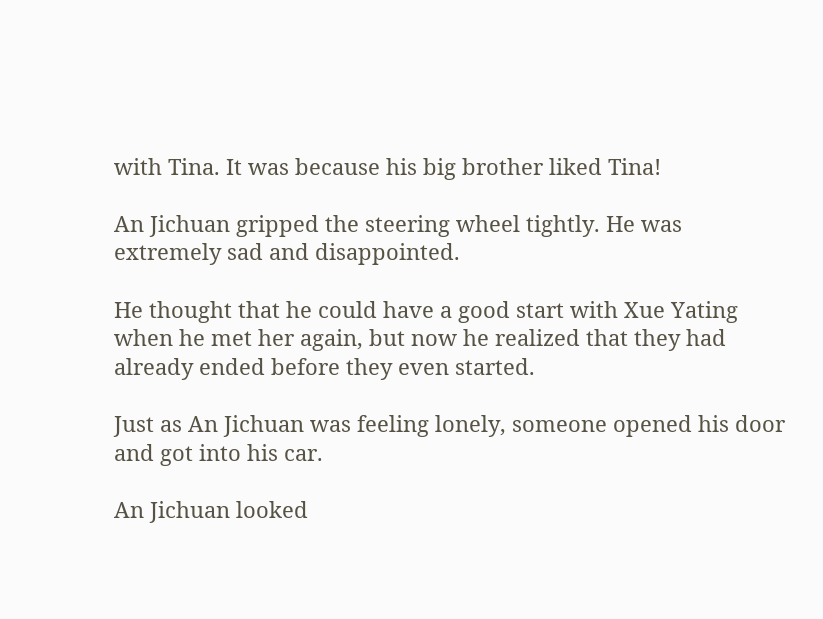with Tina. It was because his big brother liked Tina!

An Jichuan gripped the steering wheel tightly. He was extremely sad and disappointed.

He thought that he could have a good start with Xue Yating when he met her again, but now he realized that they had already ended before they even started.

Just as An Jichuan was feeling lonely, someone opened his door and got into his car.

An Jichuan looked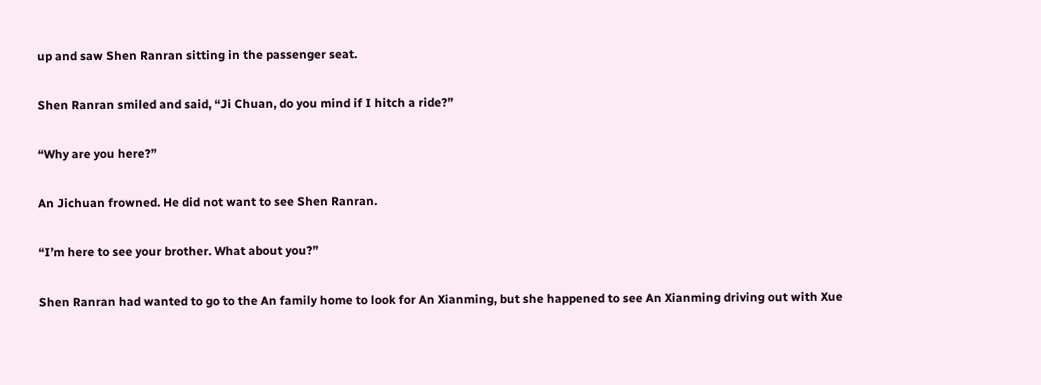up and saw Shen Ranran sitting in the passenger seat.

Shen Ranran smiled and said, “Ji Chuan, do you mind if I hitch a ride?”

“Why are you here?”

An Jichuan frowned. He did not want to see Shen Ranran.

“I’m here to see your brother. What about you?”

Shen Ranran had wanted to go to the An family home to look for An Xianming, but she happened to see An Xianming driving out with Xue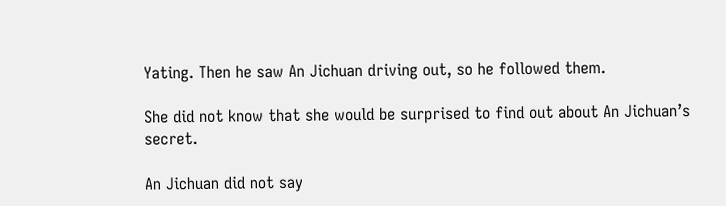Yating. Then he saw An Jichuan driving out, so he followed them.

She did not know that she would be surprised to find out about An Jichuan’s secret.

An Jichuan did not say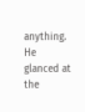anything. He glanced at the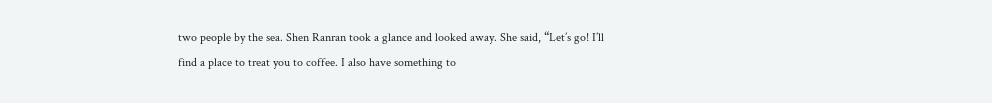two people by the sea. Shen Ranran took a glance and looked away. She said, “Let’s go! I’ll find a place to treat you to coffee. I also have something to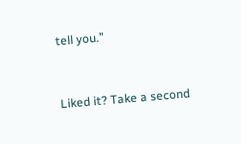tell you.”


Liked it? Take a second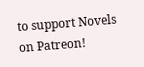to support Novels on Patreon!